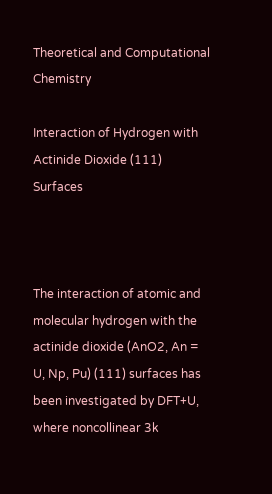Theoretical and Computational Chemistry

Interaction of Hydrogen with Actinide Dioxide (111) Surfaces



The interaction of atomic and molecular hydrogen with the actinide dioxide (AnO2, An = U, Np, Pu) (111) surfaces has been investigated by DFT+U, where noncollinear 3k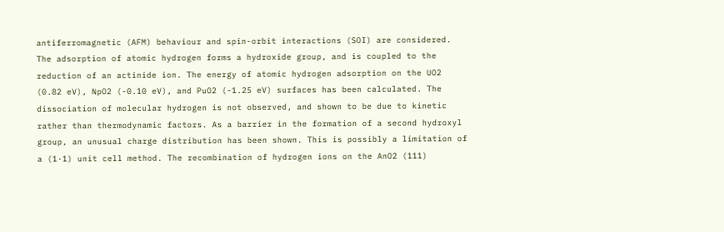antiferromagnetic (AFM) behaviour and spin-orbit interactions (SOI) are considered. The adsorption of atomic hydrogen forms a hydroxide group, and is coupled to the reduction of an actinide ion. The energy of atomic hydrogen adsorption on the UO2 (0.82 eV), NpO2 (-0.10 eV), and PuO2 (-1.25 eV) surfaces has been calculated. The dissociation of molecular hydrogen is not observed, and shown to be due to kinetic rather than thermodynamic factors. As a barrier in the formation of a second hydroxyl group, an unusual charge distribution has been shown. This is possibly a limitation of a (1·1) unit cell method. The recombination of hydrogen ions on the AnO2 (111)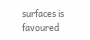surfaces is favoured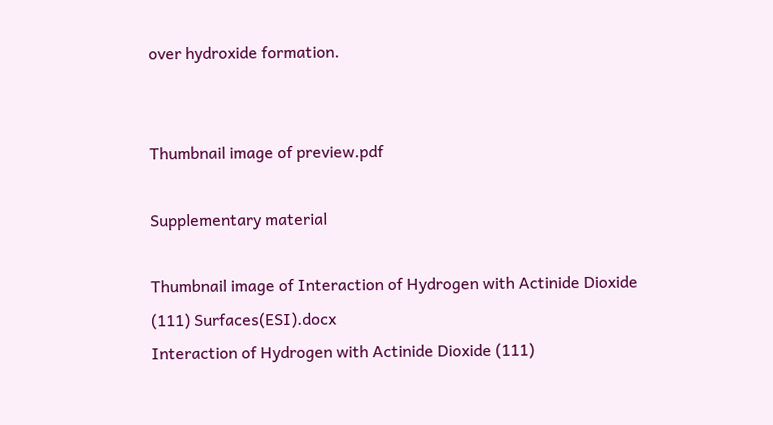over hydroxide formation.


Thumbnail image of preview.pdf

Supplementary material

Thumbnail image of Interaction of Hydrogen with Actinide Dioxide (111) Surfaces(ESI).docx
Interaction of Hydrogen with Actinide Dioxide (111)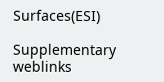Surfaces(ESI)

Supplementary weblinks